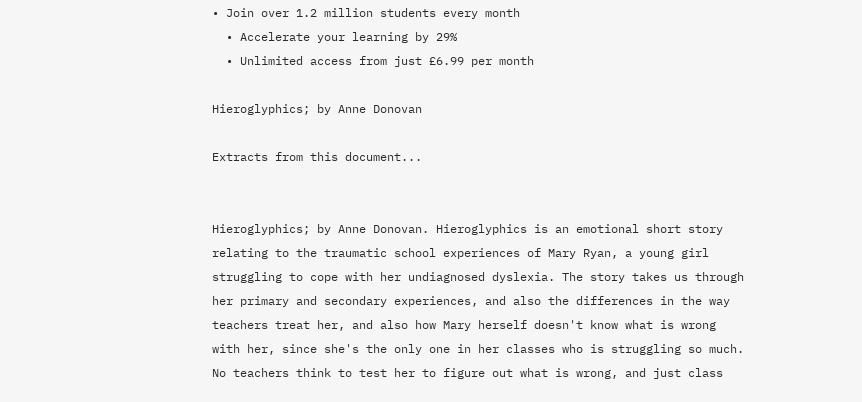• Join over 1.2 million students every month
  • Accelerate your learning by 29%
  • Unlimited access from just £6.99 per month

Hieroglyphics; by Anne Donovan

Extracts from this document...


Hieroglyphics; by Anne Donovan. Hieroglyphics is an emotional short story relating to the traumatic school experiences of Mary Ryan, a young girl struggling to cope with her undiagnosed dyslexia. The story takes us through her primary and secondary experiences, and also the differences in the way teachers treat her, and also how Mary herself doesn't know what is wrong with her, since she's the only one in her classes who is struggling so much. No teachers think to test her to figure out what is wrong, and just class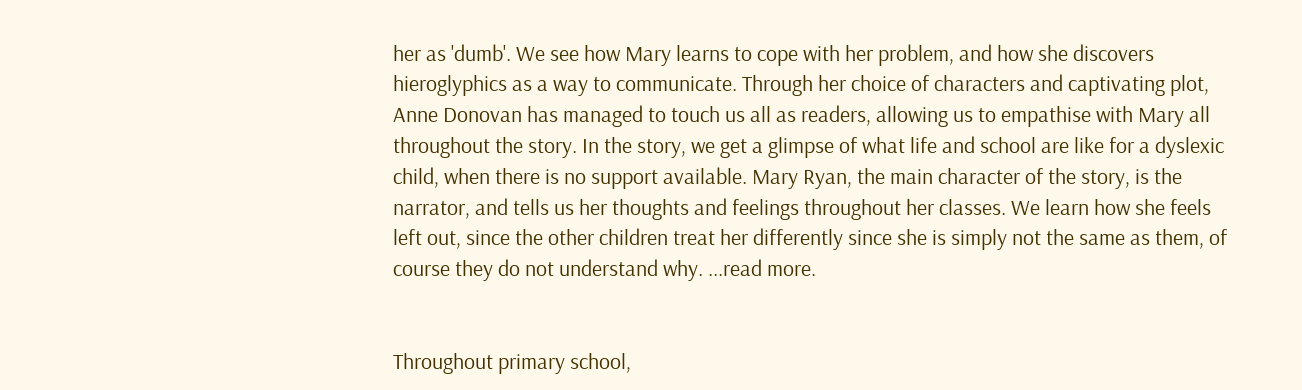her as 'dumb'. We see how Mary learns to cope with her problem, and how she discovers hieroglyphics as a way to communicate. Through her choice of characters and captivating plot, Anne Donovan has managed to touch us all as readers, allowing us to empathise with Mary all throughout the story. In the story, we get a glimpse of what life and school are like for a dyslexic child, when there is no support available. Mary Ryan, the main character of the story, is the narrator, and tells us her thoughts and feelings throughout her classes. We learn how she feels left out, since the other children treat her differently since she is simply not the same as them, of course they do not understand why. ...read more.


Throughout primary school,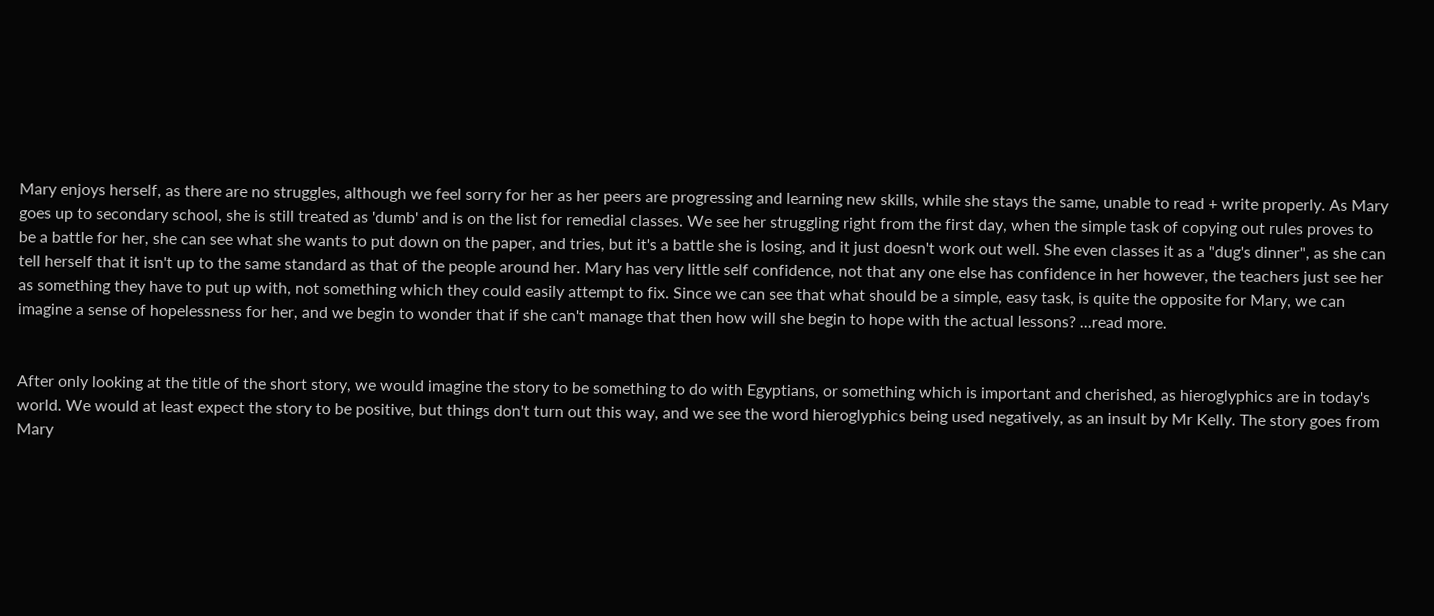Mary enjoys herself, as there are no struggles, although we feel sorry for her as her peers are progressing and learning new skills, while she stays the same, unable to read + write properly. As Mary goes up to secondary school, she is still treated as 'dumb' and is on the list for remedial classes. We see her struggling right from the first day, when the simple task of copying out rules proves to be a battle for her, she can see what she wants to put down on the paper, and tries, but it's a battle she is losing, and it just doesn't work out well. She even classes it as a "dug's dinner", as she can tell herself that it isn't up to the same standard as that of the people around her. Mary has very little self confidence, not that any one else has confidence in her however, the teachers just see her as something they have to put up with, not something which they could easily attempt to fix. Since we can see that what should be a simple, easy task, is quite the opposite for Mary, we can imagine a sense of hopelessness for her, and we begin to wonder that if she can't manage that then how will she begin to hope with the actual lessons? ...read more.


After only looking at the title of the short story, we would imagine the story to be something to do with Egyptians, or something which is important and cherished, as hieroglyphics are in today's world. We would at least expect the story to be positive, but things don't turn out this way, and we see the word hieroglyphics being used negatively, as an insult by Mr Kelly. The story goes from Mary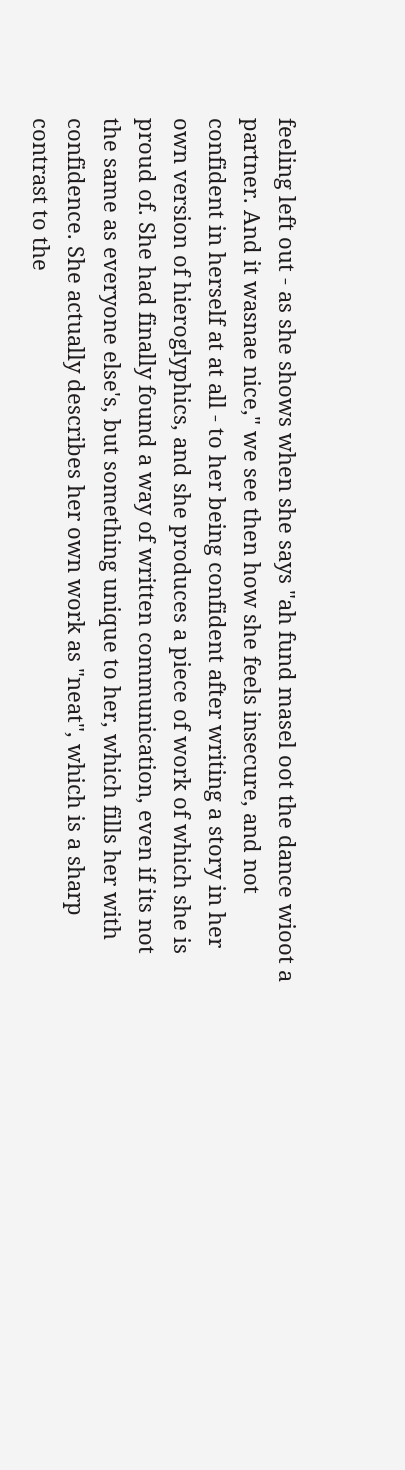feeling left out - as she shows when she says "ah fund masel oot the dance wioot a partner. And it wasnae nice," we see then how she feels insecure, and not confident in herself at at all - to her being confident after writing a story in her own version of hieroglyphics, and she produces a piece of work of which she is proud of. She had finally found a way of written communication, even if its not the same as everyone else's, but something unique to her, which fills her with confidence. She actually describes her own work as "neat", which is a sharp contrast to the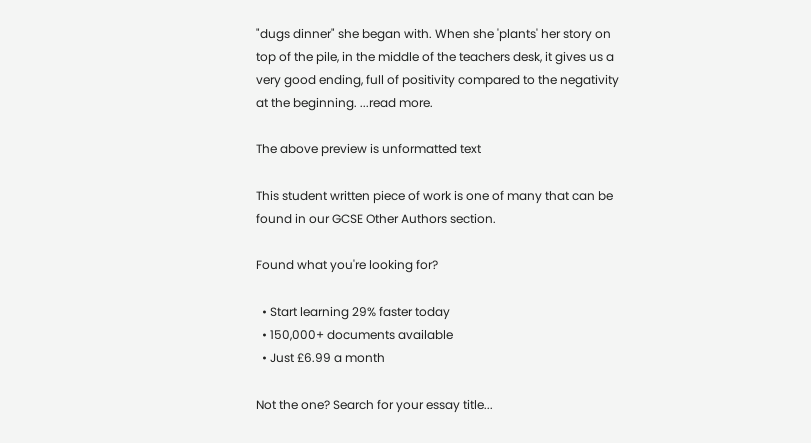"dugs dinner" she began with. When she 'plants' her story on top of the pile, in the middle of the teachers desk, it gives us a very good ending, full of positivity compared to the negativity at the beginning. ...read more.

The above preview is unformatted text

This student written piece of work is one of many that can be found in our GCSE Other Authors section.

Found what you're looking for?

  • Start learning 29% faster today
  • 150,000+ documents available
  • Just £6.99 a month

Not the one? Search for your essay title...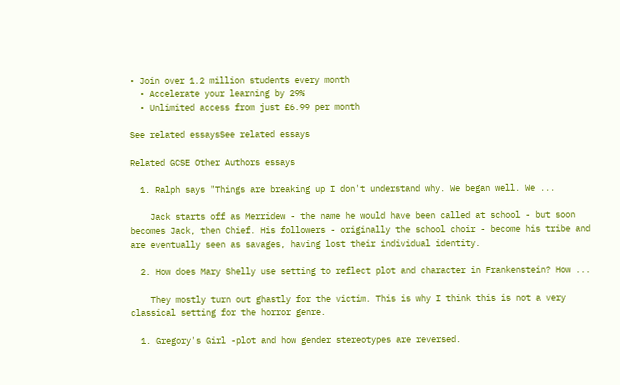• Join over 1.2 million students every month
  • Accelerate your learning by 29%
  • Unlimited access from just £6.99 per month

See related essaysSee related essays

Related GCSE Other Authors essays

  1. Ralph says "Things are breaking up I don't understand why. We began well. We ...

    Jack starts off as Merridew - the name he would have been called at school - but soon becomes Jack, then Chief. His followers - originally the school choir - become his tribe and are eventually seen as savages, having lost their individual identity.

  2. How does Mary Shelly use setting to reflect plot and character in Frankenstein? How ...

    They mostly turn out ghastly for the victim. This is why I think this is not a very classical setting for the horror genre.

  1. Gregory's Girl -plot and how gender stereotypes are reversed.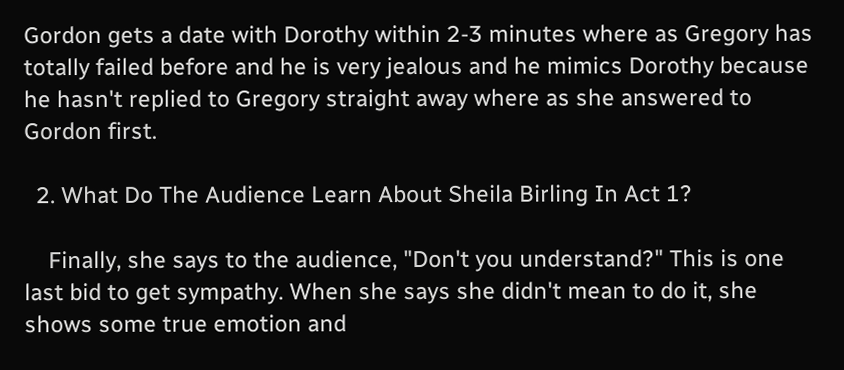Gordon gets a date with Dorothy within 2-3 minutes where as Gregory has totally failed before and he is very jealous and he mimics Dorothy because he hasn't replied to Gregory straight away where as she answered to Gordon first.

  2. What Do The Audience Learn About Sheila Birling In Act 1?

    Finally, she says to the audience, "Don't you understand?" This is one last bid to get sympathy. When she says she didn't mean to do it, she shows some true emotion and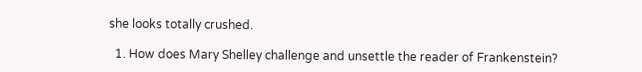she looks totally crushed.

  1. How does Mary Shelley challenge and unsettle the reader of Frankenstein?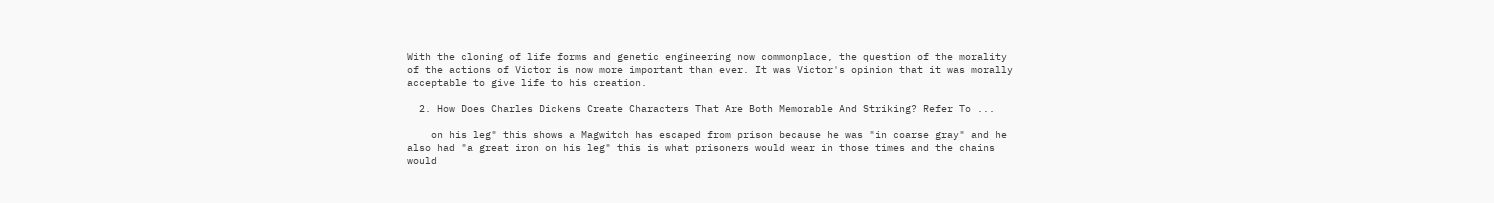With the cloning of life forms and genetic engineering now commonplace, the question of the morality of the actions of Victor is now more important than ever. It was Victor's opinion that it was morally acceptable to give life to his creation.

  2. How Does Charles Dickens Create Characters That Are Both Memorable And Striking? Refer To ...

    on his leg" this shows a Magwitch has escaped from prison because he was "in coarse gray" and he also had "a great iron on his leg" this is what prisoners would wear in those times and the chains would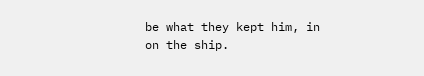be what they kept him, in on the ship.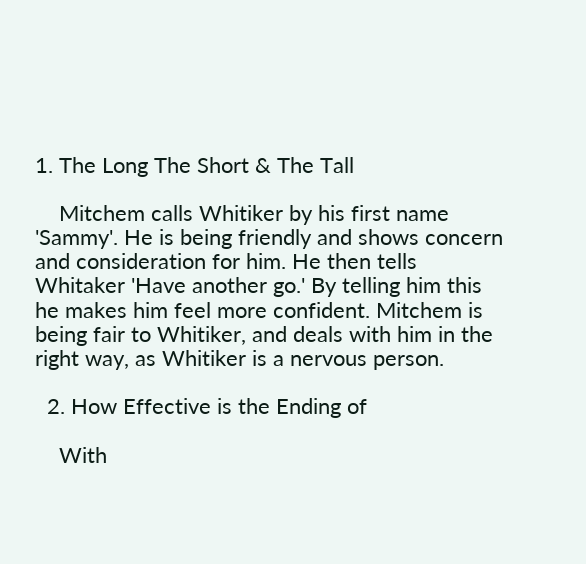1. The Long The Short & The Tall

    Mitchem calls Whitiker by his first name 'Sammy'. He is being friendly and shows concern and consideration for him. He then tells Whitaker 'Have another go.' By telling him this he makes him feel more confident. Mitchem is being fair to Whitiker, and deals with him in the right way, as Whitiker is a nervous person.

  2. How Effective is the Ending of

    With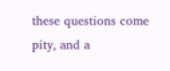these questions come pity, and a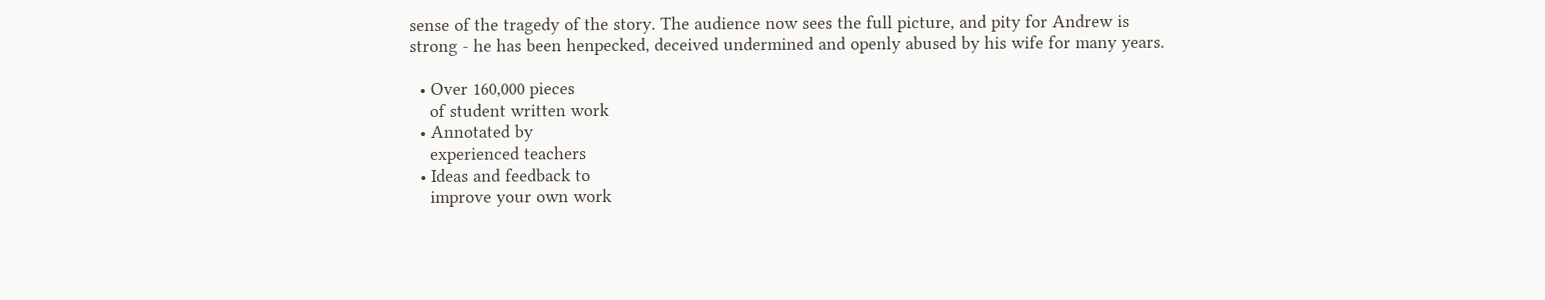sense of the tragedy of the story. The audience now sees the full picture, and pity for Andrew is strong - he has been henpecked, deceived undermined and openly abused by his wife for many years.

  • Over 160,000 pieces
    of student written work
  • Annotated by
    experienced teachers
  • Ideas and feedback to
    improve your own work